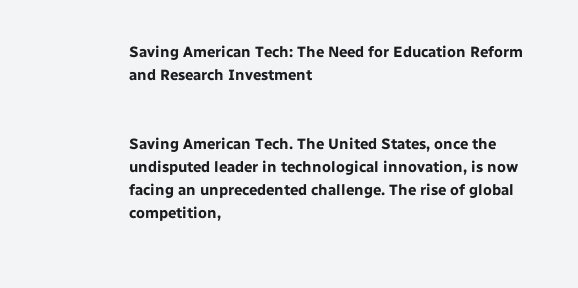Saving American Tech: The Need for Education Reform and Research Investment


Saving American Tech. The United States, once the undisputed leader in technological innovation, is now facing an unprecedented challenge. The rise of global competition,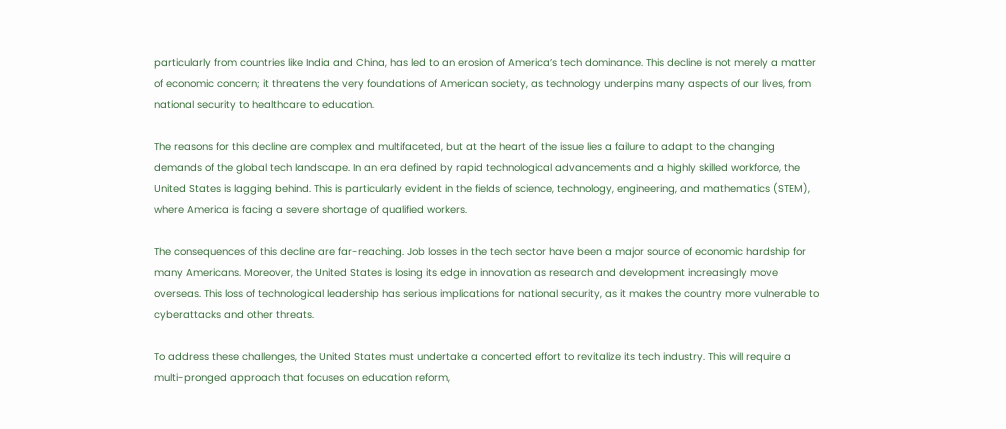particularly from countries like India and China, has led to an erosion of America’s tech dominance. This decline is not merely a matter of economic concern; it threatens the very foundations of American society, as technology underpins many aspects of our lives, from national security to healthcare to education.

The reasons for this decline are complex and multifaceted, but at the heart of the issue lies a failure to adapt to the changing demands of the global tech landscape. In an era defined by rapid technological advancements and a highly skilled workforce, the United States is lagging behind. This is particularly evident in the fields of science, technology, engineering, and mathematics (STEM), where America is facing a severe shortage of qualified workers.

The consequences of this decline are far-reaching. Job losses in the tech sector have been a major source of economic hardship for many Americans. Moreover, the United States is losing its edge in innovation as research and development increasingly move overseas. This loss of technological leadership has serious implications for national security, as it makes the country more vulnerable to cyberattacks and other threats.

To address these challenges, the United States must undertake a concerted effort to revitalize its tech industry. This will require a multi-pronged approach that focuses on education reform,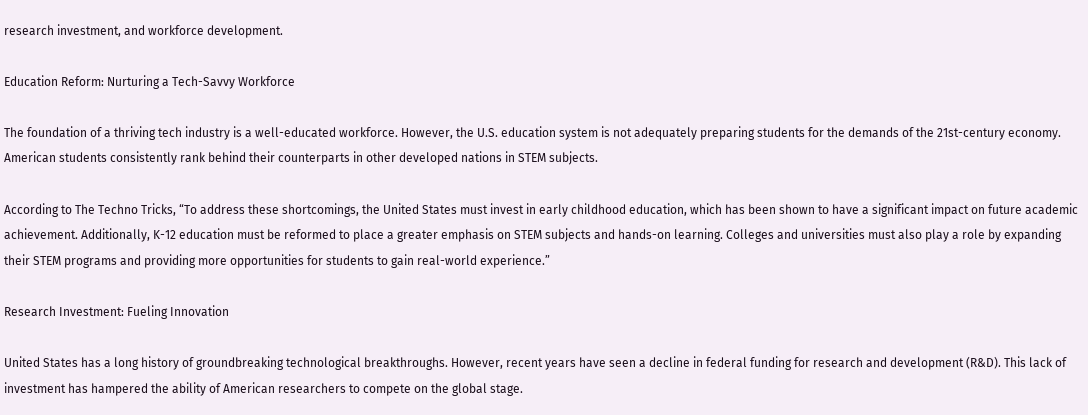research investment, and workforce development.

Education Reform: Nurturing a Tech-Savvy Workforce

The foundation of a thriving tech industry is a well-educated workforce. However, the U.S. education system is not adequately preparing students for the demands of the 21st-century economy. American students consistently rank behind their counterparts in other developed nations in STEM subjects.

According to The Techno Tricks, “To address these shortcomings, the United States must invest in early childhood education, which has been shown to have a significant impact on future academic achievement. Additionally, K-12 education must be reformed to place a greater emphasis on STEM subjects and hands-on learning. Colleges and universities must also play a role by expanding their STEM programs and providing more opportunities for students to gain real-world experience.”

Research Investment: Fueling Innovation

United States has a long history of groundbreaking technological breakthroughs. However, recent years have seen a decline in federal funding for research and development (R&D). This lack of investment has hampered the ability of American researchers to compete on the global stage.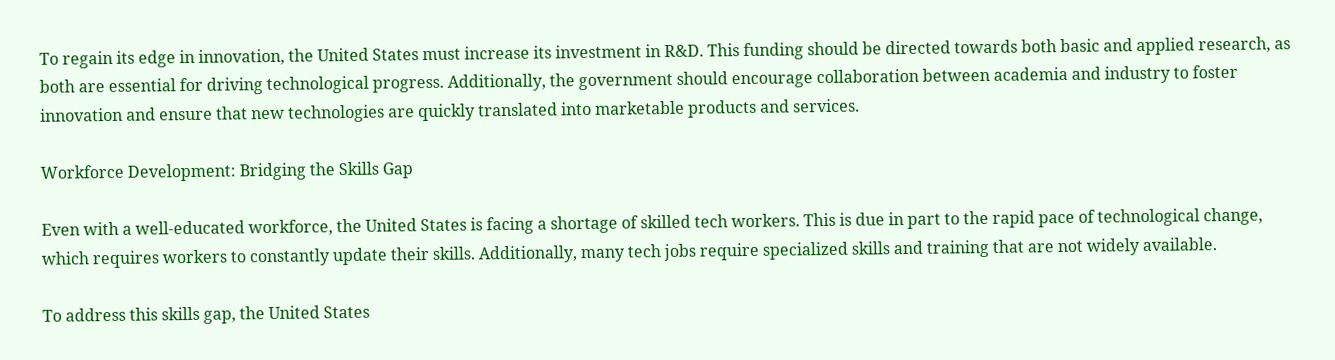To regain its edge in innovation, the United States must increase its investment in R&D. This funding should be directed towards both basic and applied research, as both are essential for driving technological progress. Additionally, the government should encourage collaboration between academia and industry to foster innovation and ensure that new technologies are quickly translated into marketable products and services.

Workforce Development: Bridging the Skills Gap

Even with a well-educated workforce, the United States is facing a shortage of skilled tech workers. This is due in part to the rapid pace of technological change, which requires workers to constantly update their skills. Additionally, many tech jobs require specialized skills and training that are not widely available.

To address this skills gap, the United States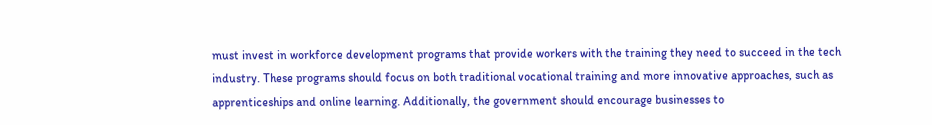must invest in workforce development programs that provide workers with the training they need to succeed in the tech industry. These programs should focus on both traditional vocational training and more innovative approaches, such as apprenticeships and online learning. Additionally, the government should encourage businesses to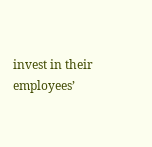invest in their employees’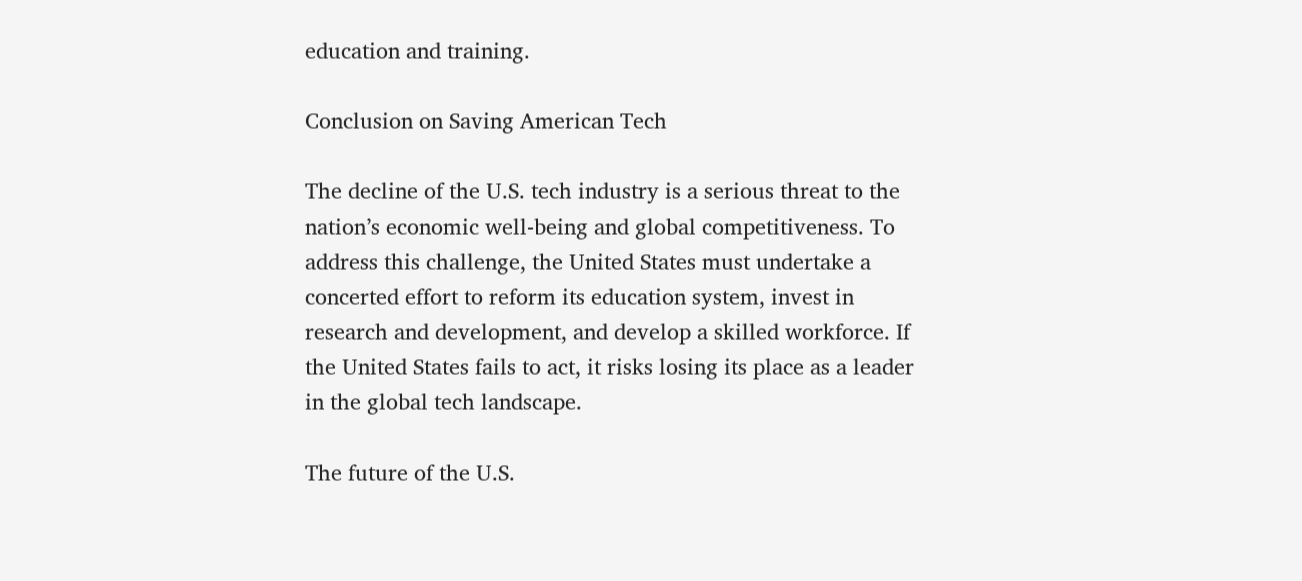education and training.

Conclusion on Saving American Tech

The decline of the U.S. tech industry is a serious threat to the nation’s economic well-being and global competitiveness. To address this challenge, the United States must undertake a concerted effort to reform its education system, invest in research and development, and develop a skilled workforce. If the United States fails to act, it risks losing its place as a leader in the global tech landscape.

The future of the U.S.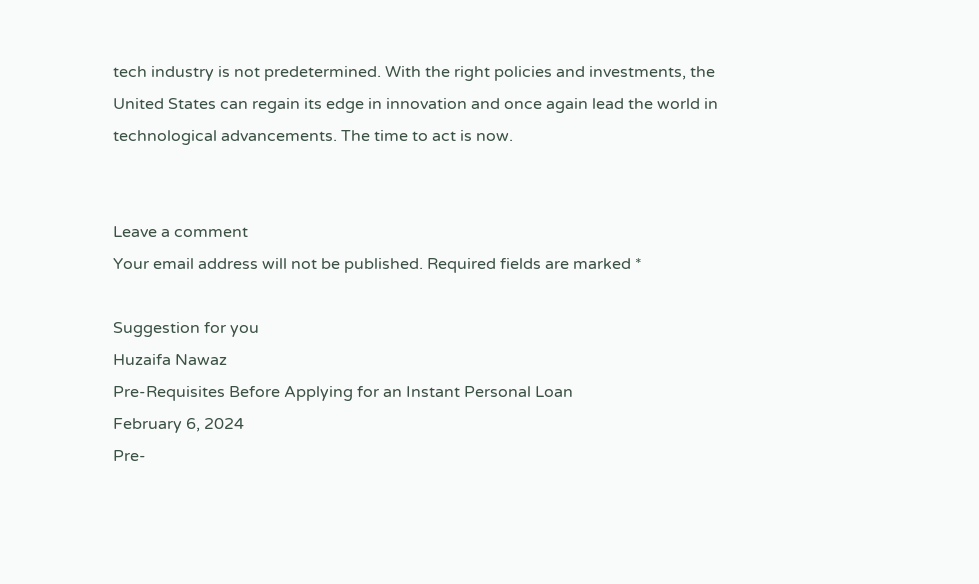tech industry is not predetermined. With the right policies and investments, the United States can regain its edge in innovation and once again lead the world in technological advancements. The time to act is now.


Leave a comment
Your email address will not be published. Required fields are marked *

Suggestion for you
Huzaifa Nawaz
Pre-Requisites Before Applying for an Instant Personal Loan
February 6, 2024
Pre-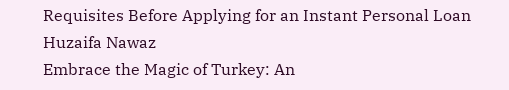Requisites Before Applying for an Instant Personal Loan
Huzaifa Nawaz
Embrace the Magic of Turkey: An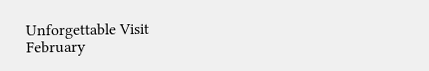Unforgettable Visit
February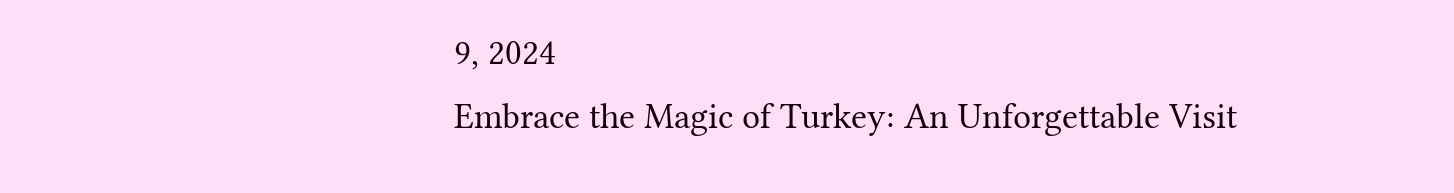9, 2024
Embrace the Magic of Turkey: An Unforgettable Visit